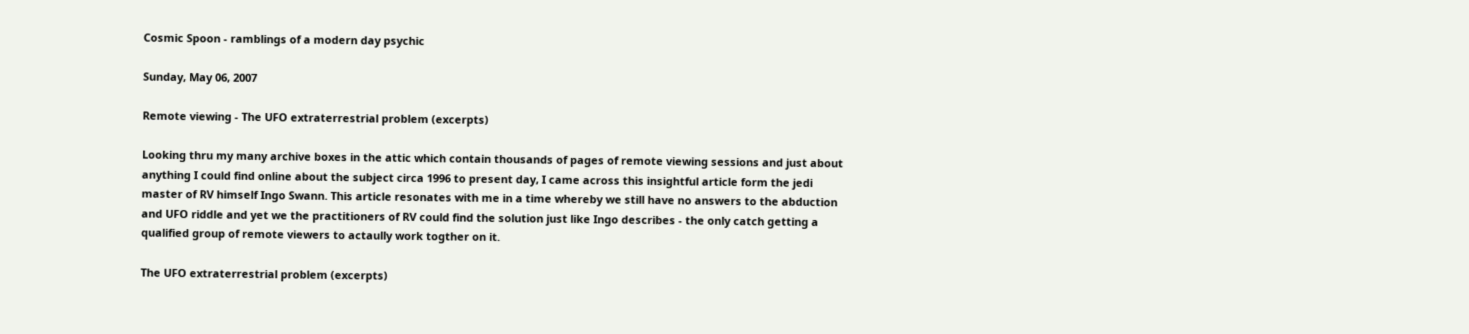Cosmic Spoon - ramblings of a modern day psychic

Sunday, May 06, 2007

Remote viewing - The UFO extraterrestrial problem (excerpts)

Looking thru my many archive boxes in the attic which contain thousands of pages of remote viewing sessions and just about anything I could find online about the subject circa 1996 to present day, I came across this insightful article form the jedi master of RV himself Ingo Swann. This article resonates with me in a time whereby we still have no answers to the abduction and UFO riddle and yet we the practitioners of RV could find the solution just like Ingo describes - the only catch getting a qualified group of remote viewers to actaully work togther on it.

The UFO extraterrestrial problem (excerpts)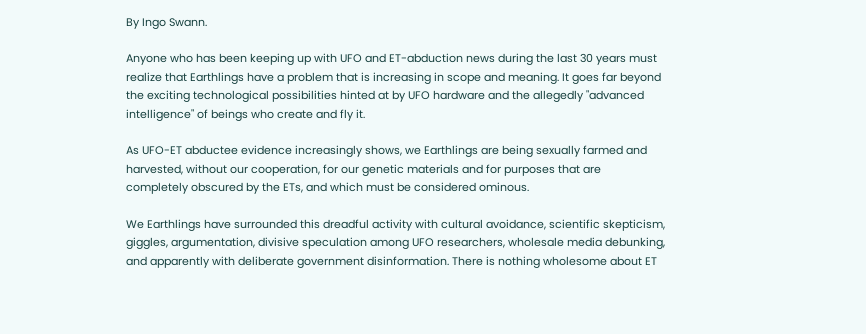By Ingo Swann.

Anyone who has been keeping up with UFO and ET-abduction news during the last 30 years must realize that Earthlings have a problem that is increasing in scope and meaning. It goes far beyond the exciting technological possibilities hinted at by UFO hardware and the allegedly "advanced intelligence" of beings who create and fly it.

As UFO-ET abductee evidence increasingly shows, we Earthlings are being sexually farmed and harvested, without our cooperation, for our genetic materials and for purposes that are completely obscured by the ETs, and which must be considered ominous.

We Earthlings have surrounded this dreadful activity with cultural avoidance, scientific skepticism, giggles, argumentation, divisive speculation among UFO researchers, wholesale media debunking, and apparently with deliberate government disinformation. There is nothing wholesome about ET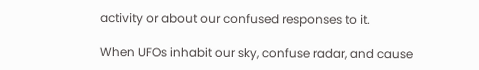activity or about our confused responses to it.

When UFOs inhabit our sky, confuse radar, and cause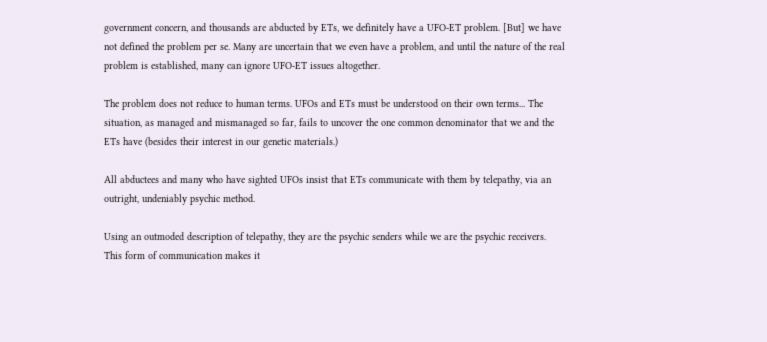government concern, and thousands are abducted by ETs, we definitely have a UFO-ET problem. [But] we have not defined the problem per se. Many are uncertain that we even have a problem, and until the nature of the real problem is established, many can ignore UFO-ET issues altogether.

The problem does not reduce to human terms. UFOs and ETs must be understood on their own terms... The situation, as managed and mismanaged so far, fails to uncover the one common denominator that we and the ETs have (besides their interest in our genetic materials.)

All abductees and many who have sighted UFOs insist that ETs communicate with them by telepathy, via an outright, undeniably psychic method.

Using an outmoded description of telepathy, they are the psychic senders while we are the psychic receivers. This form of communication makes it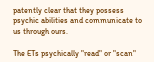patently clear that they possess psychic abilities and communicate to us through ours.

The ETs psychically "read" or "scan"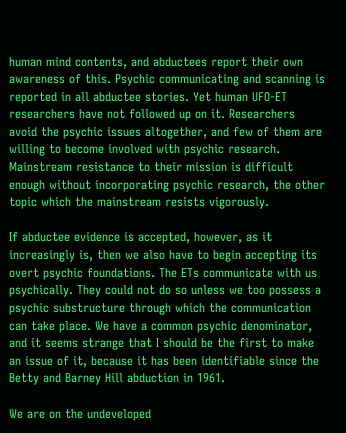human mind contents, and abductees report their own awareness of this. Psychic communicating and scanning is reported in all abductee stories. Yet human UFO-ET researchers have not followed up on it. Researchers avoid the psychic issues altogether, and few of them are willing to become involved with psychic research. Mainstream resistance to their mission is difficult enough without incorporating psychic research, the other topic which the mainstream resists vigorously.

If abductee evidence is accepted, however, as it increasingly is, then we also have to begin accepting its overt psychic foundations. The ETs communicate with us psychically. They could not do so unless we too possess a psychic substructure through which the communication can take place. We have a common psychic denominator, and it seems strange that I should be the first to make an issue of it, because it has been identifiable since the Betty and Barney Hill abduction in 1961.

We are on the undeveloped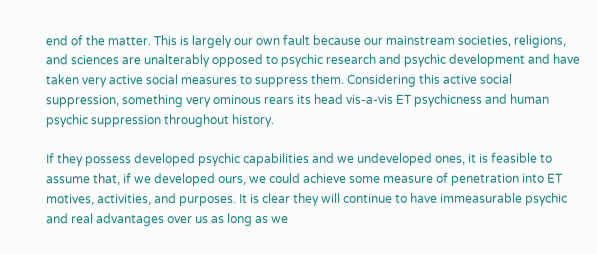end of the matter. This is largely our own fault because our mainstream societies, religions, and sciences are unalterably opposed to psychic research and psychic development and have taken very active social measures to suppress them. Considering this active social suppression, something very ominous rears its head vis-a-vis ET psychicness and human psychic suppression throughout history.

If they possess developed psychic capabilities and we undeveloped ones, it is feasible to assume that, if we developed ours, we could achieve some measure of penetration into ET motives, activities, and purposes. It is clear they will continue to have immeasurable psychic and real advantages over us as long as we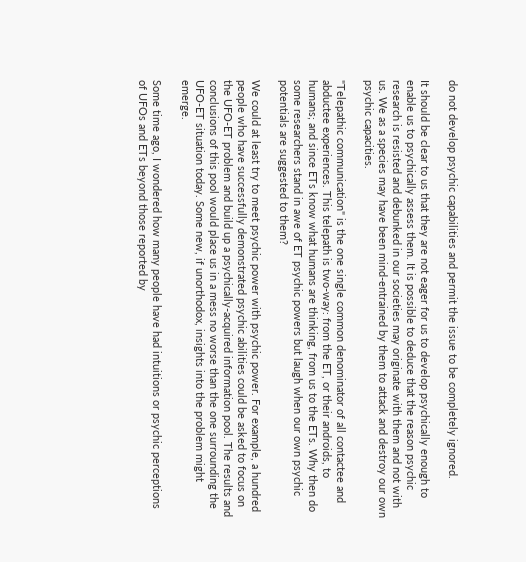do not develop psychic capabilities and permit the issue to be completely ignored.

It should be clear to us that they are not eager for us to develop psychically enough to enable us to psychically assess them. It is possible to deduce that the reason psychic research is resisted and debunked in our societies may originate with them and not with us. We as a species may have been mind-entrained by them to attack and destroy our own psychic capacities.

"Telepathic communication" is the one single common denominator of all contactee and abductee experiences. This telepath is two-way: from the ET, or their androids, to humans; and since ETs know what humans are thinking, from us to the ETs. Why then do some researchers stand in awe of ET psychic powers but laugh when our own psychic potentials are suggested to them?

We could at least try to meet psychic power with psychic power. For example, a hundred people who have successfully demonstrated psychic abilities could be asked to focus on the UFO-ET problem and build up a psychically-acquired information pool. The results and conclusions of this pool would place us in a mess no worse than the one surrounding the UFO-ET situation today. Some new, if unorthodox, insights into the problem might emerge.

Some time ago, I wondered how many people have had intuitions or psychic perceptions of UFOs and ETs beyond those reported by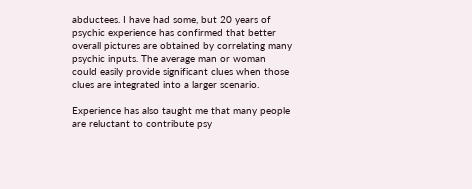abductees. I have had some, but 20 years of psychic experience has confirmed that better overall pictures are obtained by correlating many psychic inputs. The average man or woman could easily provide significant clues when those clues are integrated into a larger scenario.

Experience has also taught me that many people are reluctant to contribute psy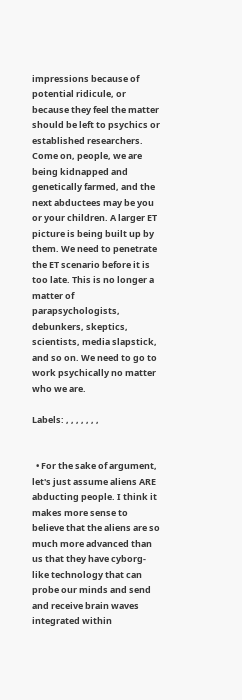impressions because of potential ridicule, or because they feel the matter should be left to psychics or established researchers. Come on, people, we are being kidnapped and genetically farmed, and the next abductees may be you or your children. A larger ET picture is being built up by them. We need to penetrate the ET scenario before it is too late. This is no longer a matter of parapsychologists, debunkers, skeptics, scientists, media slapstick, and so on. We need to go to work psychically no matter who we are.

Labels: , , , , , , ,


  • For the sake of argument, let's just assume aliens ARE abducting people. I think it makes more sense to believe that the aliens are so much more advanced than us that they have cyborg-like technology that can probe our minds and send and receive brain waves integrated within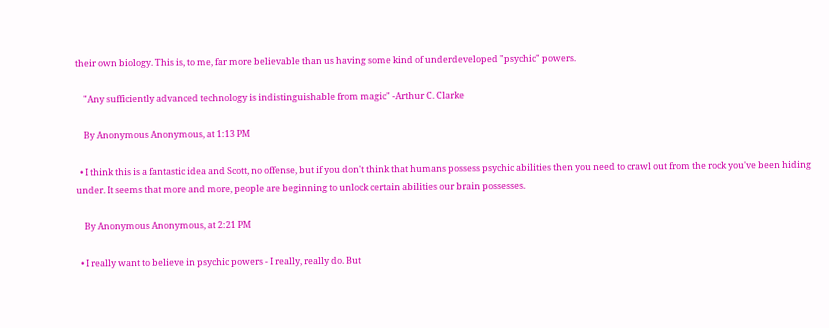their own biology. This is, to me, far more believable than us having some kind of underdeveloped "psychic" powers.

    "Any sufficiently advanced technology is indistinguishable from magic" -Arthur C. Clarke

    By Anonymous Anonymous, at 1:13 PM

  • I think this is a fantastic idea and Scott, no offense, but if you don't think that humans possess psychic abilities then you need to crawl out from the rock you've been hiding under. It seems that more and more, people are beginning to unlock certain abilities our brain possesses.

    By Anonymous Anonymous, at 2:21 PM

  • I really want to believe in psychic powers - I really, really do. But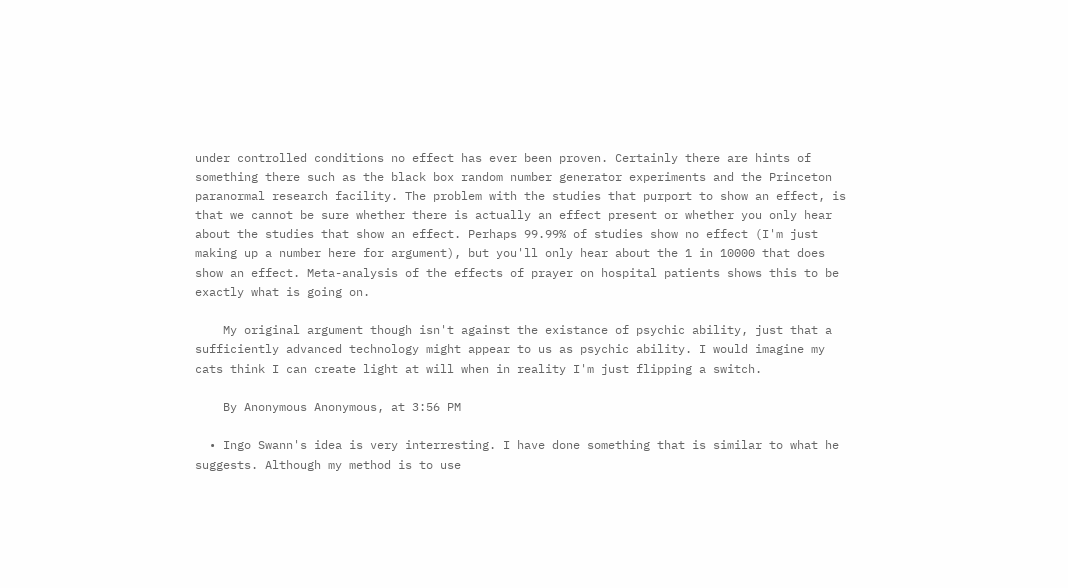under controlled conditions no effect has ever been proven. Certainly there are hints of something there such as the black box random number generator experiments and the Princeton paranormal research facility. The problem with the studies that purport to show an effect, is that we cannot be sure whether there is actually an effect present or whether you only hear about the studies that show an effect. Perhaps 99.99% of studies show no effect (I'm just making up a number here for argument), but you'll only hear about the 1 in 10000 that does show an effect. Meta-analysis of the effects of prayer on hospital patients shows this to be exactly what is going on.

    My original argument though isn't against the existance of psychic ability, just that a sufficiently advanced technology might appear to us as psychic ability. I would imagine my cats think I can create light at will when in reality I'm just flipping a switch.

    By Anonymous Anonymous, at 3:56 PM

  • Ingo Swann's idea is very interresting. I have done something that is similar to what he suggests. Although my method is to use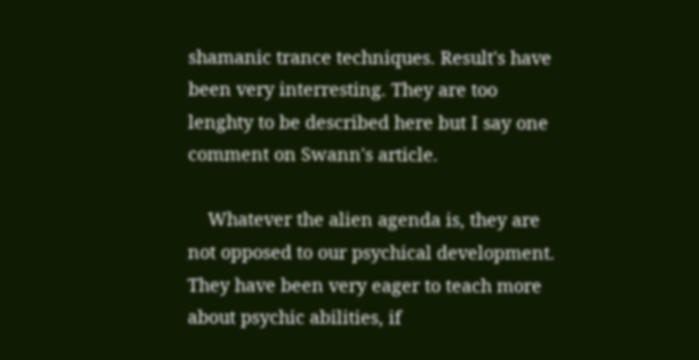shamanic trance techniques. Result's have been very interresting. They are too lenghty to be described here but I say one comment on Swann's article.

    Whatever the alien agenda is, they are not opposed to our psychical development. They have been very eager to teach more about psychic abilities, if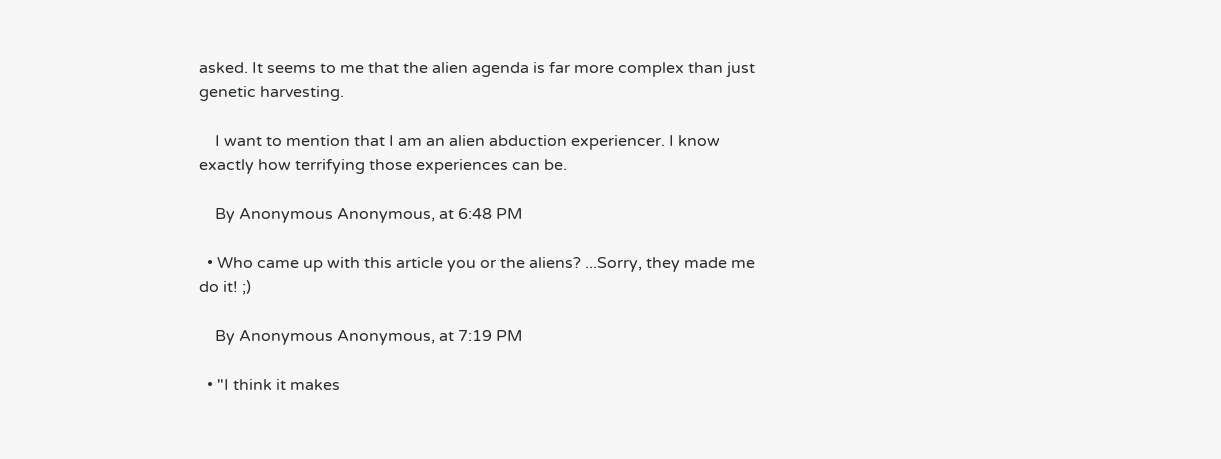asked. It seems to me that the alien agenda is far more complex than just genetic harvesting.

    I want to mention that I am an alien abduction experiencer. I know exactly how terrifying those experiences can be.

    By Anonymous Anonymous, at 6:48 PM

  • Who came up with this article you or the aliens? ...Sorry, they made me do it! ;)

    By Anonymous Anonymous, at 7:19 PM

  • "I think it makes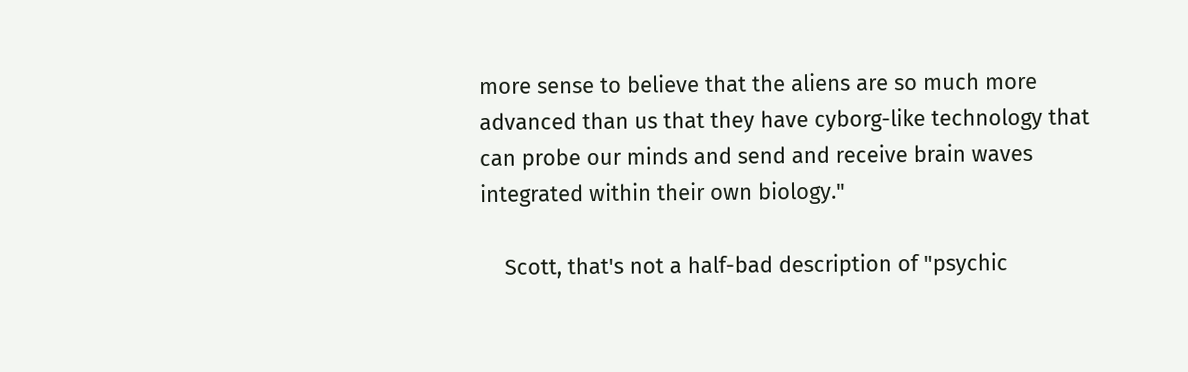more sense to believe that the aliens are so much more advanced than us that they have cyborg-like technology that can probe our minds and send and receive brain waves integrated within their own biology."

    Scott, that's not a half-bad description of "psychic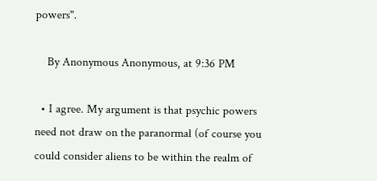powers".

    By Anonymous Anonymous, at 9:36 PM

  • I agree. My argument is that psychic powers need not draw on the paranormal (of course you could consider aliens to be within the realm of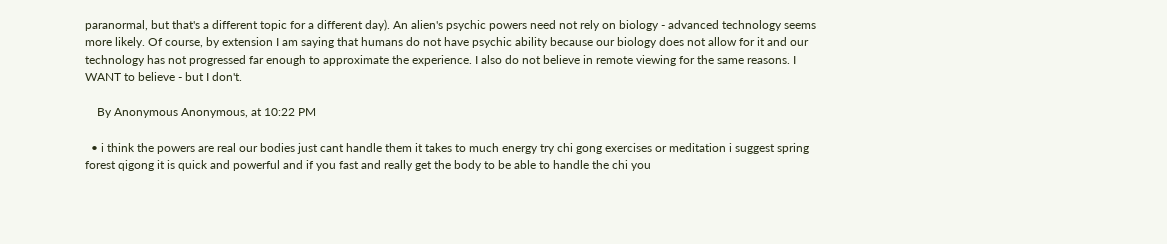paranormal, but that's a different topic for a different day). An alien's psychic powers need not rely on biology - advanced technology seems more likely. Of course, by extension I am saying that humans do not have psychic ability because our biology does not allow for it and our technology has not progressed far enough to approximate the experience. I also do not believe in remote viewing for the same reasons. I WANT to believe - but I don't.

    By Anonymous Anonymous, at 10:22 PM

  • i think the powers are real our bodies just cant handle them it takes to much energy try chi gong exercises or meditation i suggest spring forest qigong it is quick and powerful and if you fast and really get the body to be able to handle the chi you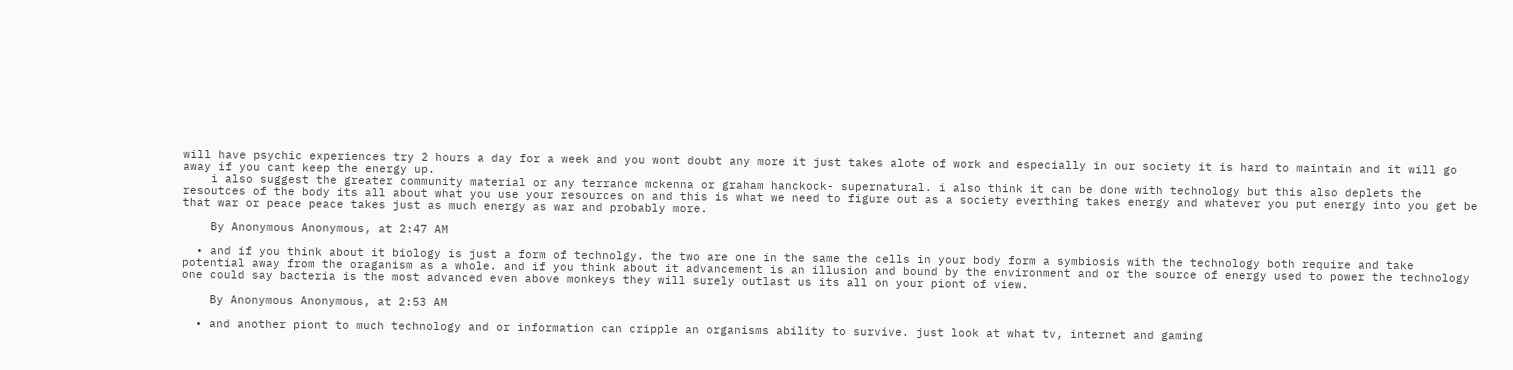will have psychic experiences try 2 hours a day for a week and you wont doubt any more it just takes alote of work and especially in our society it is hard to maintain and it will go away if you cant keep the energy up.
    i also suggest the greater community material or any terrance mckenna or graham hanckock- supernatural. i also think it can be done with technology but this also deplets the resoutces of the body its all about what you use your resources on and this is what we need to figure out as a society everthing takes energy and whatever you put energy into you get be that war or peace peace takes just as much energy as war and probably more.

    By Anonymous Anonymous, at 2:47 AM

  • and if you think about it biology is just a form of technolgy. the two are one in the same the cells in your body form a symbiosis with the technology both require and take potential away from the oraganism as a whole. and if you think about it advancement is an illusion and bound by the environment and or the source of energy used to power the technology one could say bacteria is the most advanced even above monkeys they will surely outlast us its all on your piont of view.

    By Anonymous Anonymous, at 2:53 AM

  • and another piont to much technology and or information can cripple an organisms ability to survive. just look at what tv, internet and gaming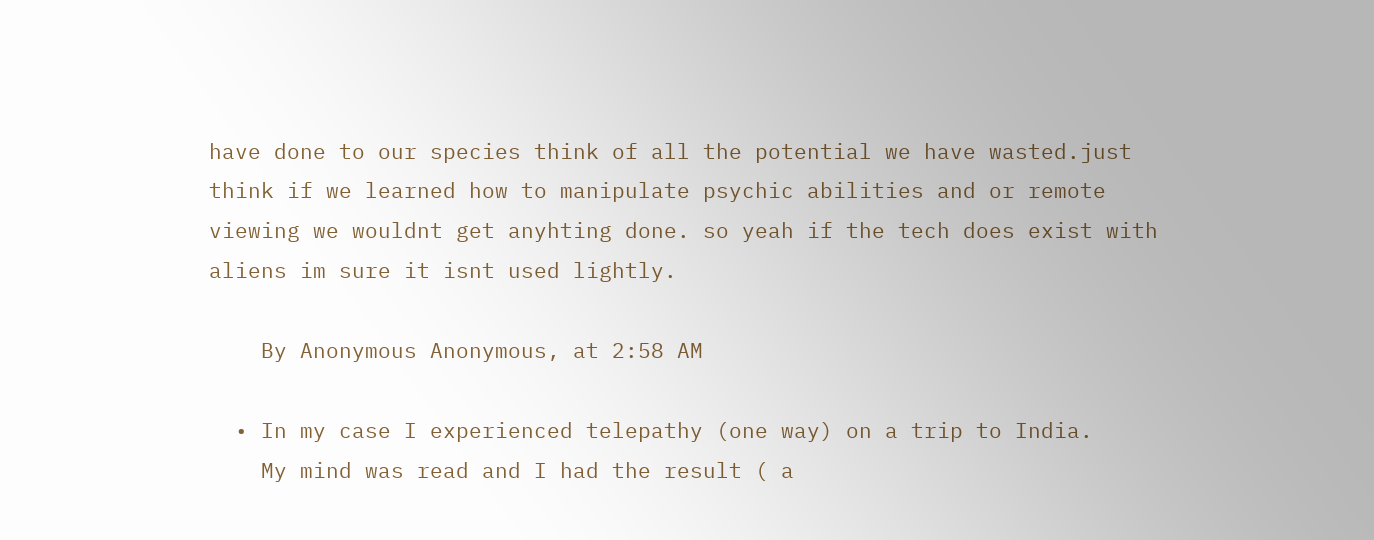have done to our species think of all the potential we have wasted.just think if we learned how to manipulate psychic abilities and or remote viewing we wouldnt get anyhting done. so yeah if the tech does exist with aliens im sure it isnt used lightly.

    By Anonymous Anonymous, at 2:58 AM

  • In my case I experienced telepathy (one way) on a trip to India.
    My mind was read and I had the result ( a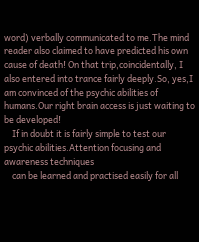word) verbally communicated to me.The mind reader also claimed to have predicted his own cause of death! On that trip,coincidentally, I also entered into trance fairly deeply.So, yes,I am convinced of the psychic abilities of humans.Our right brain access is just waiting to be developed!
    If in doubt it is fairly simple to test our psychic abilities.Attention focusing and awareness techniques
    can be learned and practised easily for all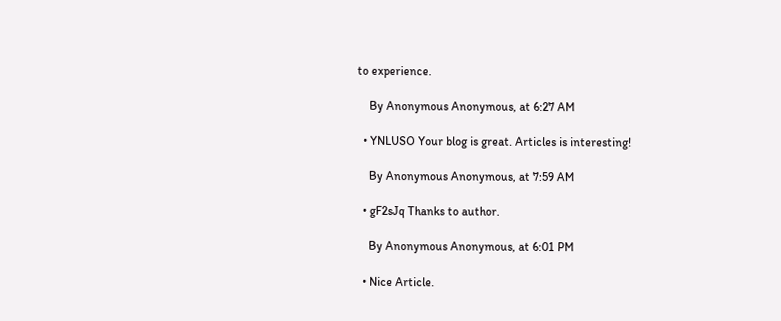to experience.

    By Anonymous Anonymous, at 6:27 AM

  • YNLUSO Your blog is great. Articles is interesting!

    By Anonymous Anonymous, at 7:59 AM

  • gF2sJq Thanks to author.

    By Anonymous Anonymous, at 6:01 PM

  • Nice Article.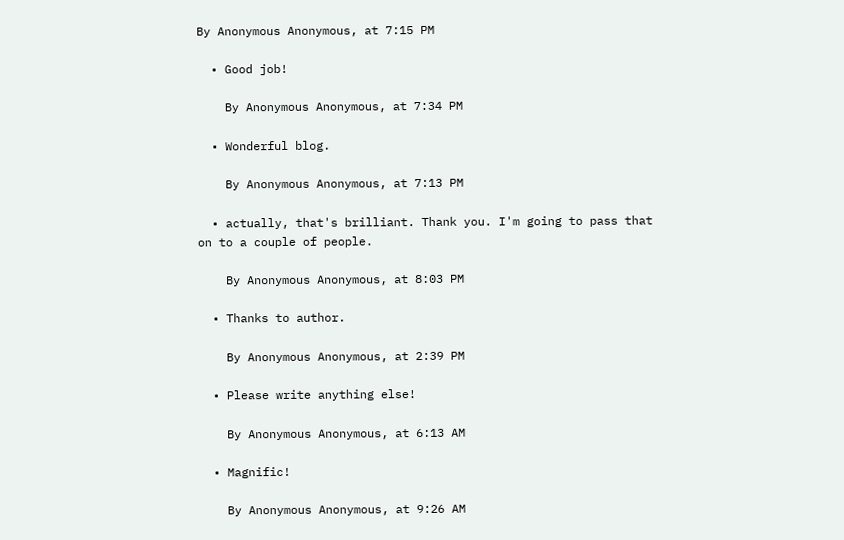By Anonymous Anonymous, at 7:15 PM

  • Good job!

    By Anonymous Anonymous, at 7:34 PM

  • Wonderful blog.

    By Anonymous Anonymous, at 7:13 PM

  • actually, that's brilliant. Thank you. I'm going to pass that on to a couple of people.

    By Anonymous Anonymous, at 8:03 PM

  • Thanks to author.

    By Anonymous Anonymous, at 2:39 PM

  • Please write anything else!

    By Anonymous Anonymous, at 6:13 AM

  • Magnific!

    By Anonymous Anonymous, at 9:26 AM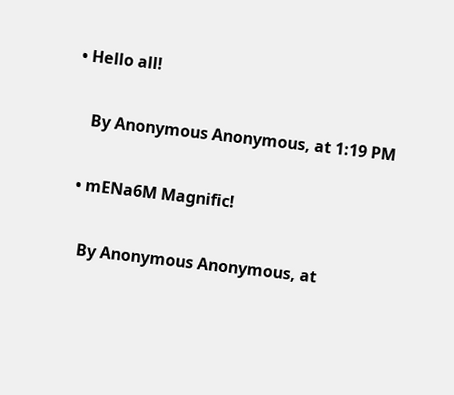• Hello all!

    By Anonymous Anonymous, at 1:19 PM

  • mENa6M Magnific!

    By Anonymous Anonymous, at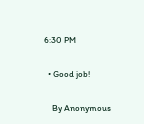6:30 PM

  • Good job!

    By Anonymous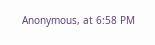Anonymous, at 6:58 PM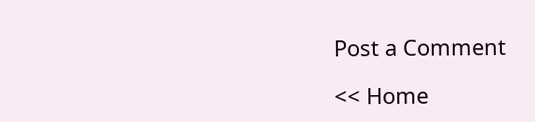Post a Comment

<< Home